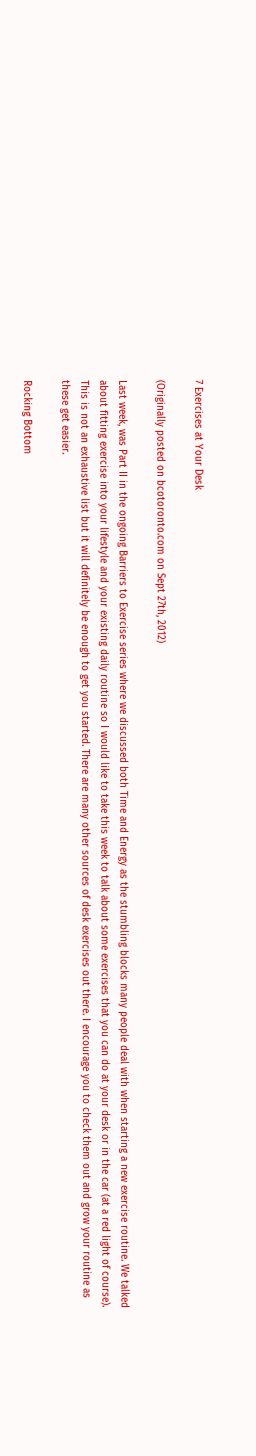7 Exercises at Your Desk

(Originally posted on bcotoronto.com on Sept 27th, 2012)

Last week, was Part II in the ongoing Barriers to Exercise series where we discussed both Time and Energy as the stumbling blocks many people deal with when starting a new exercise routine. We talked about fitting exercise into your lifestyle and your existing daily routine so I would like to take this week to talk about some exercises that you can do at your desk or in the car (at a red light of course). This is not an exhaustive list but it will definitely be enough to get you started. There are many other sources of desk exercises out there. I encourage you to check them out and grow your routine as these get easier.

Rocking Bottom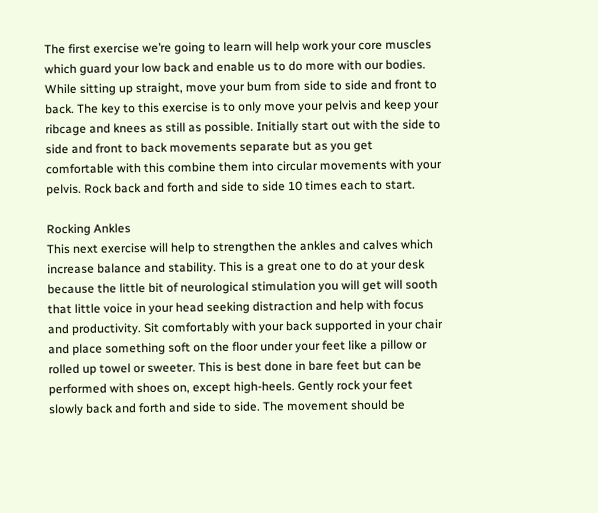The first exercise we’re going to learn will help work your core muscles which guard your low back and enable us to do more with our bodies. While sitting up straight, move your bum from side to side and front to back. The key to this exercise is to only move your pelvis and keep your ribcage and knees as still as possible. Initially start out with the side to side and front to back movements separate but as you get comfortable with this combine them into circular movements with your pelvis. Rock back and forth and side to side 10 times each to start.

Rocking Ankles
This next exercise will help to strengthen the ankles and calves which increase balance and stability. This is a great one to do at your desk because the little bit of neurological stimulation you will get will sooth that little voice in your head seeking distraction and help with focus and productivity. Sit comfortably with your back supported in your chair and place something soft on the floor under your feet like a pillow or rolled up towel or sweeter. This is best done in bare feet but can be performed with shoes on, except high-heels. Gently rock your feet slowly back and forth and side to side. The movement should be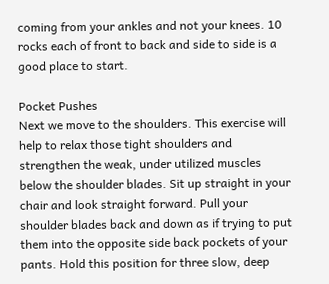coming from your ankles and not your knees. 10 rocks each of front to back and side to side is a good place to start.

Pocket Pushes
Next we move to the shoulders. This exercise will help to relax those tight shoulders and strengthen the weak, under utilized muscles below the shoulder blades. Sit up straight in your chair and look straight forward. Pull your shoulder blades back and down as if trying to put them into the opposite side back pockets of your pants. Hold this position for three slow, deep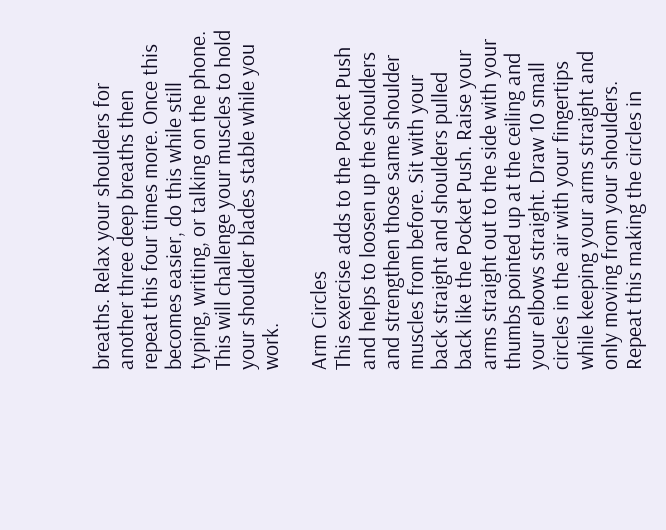breaths. Relax your shoulders for another three deep breaths then repeat this four times more. Once this becomes easier, do this while still typing, writing, or talking on the phone. This will challenge your muscles to hold your shoulder blades stable while you work.

Arm Circles
This exercise adds to the Pocket Push and helps to loosen up the shoulders and strengthen those same shoulder muscles from before. Sit with your back straight and shoulders pulled back like the Pocket Push. Raise your arms straight out to the side with your thumbs pointed up at the ceiling and your elbows straight. Draw 10 small circles in the air with your fingertips while keeping your arms straight and only moving from your shoulders. Repeat this making the circles in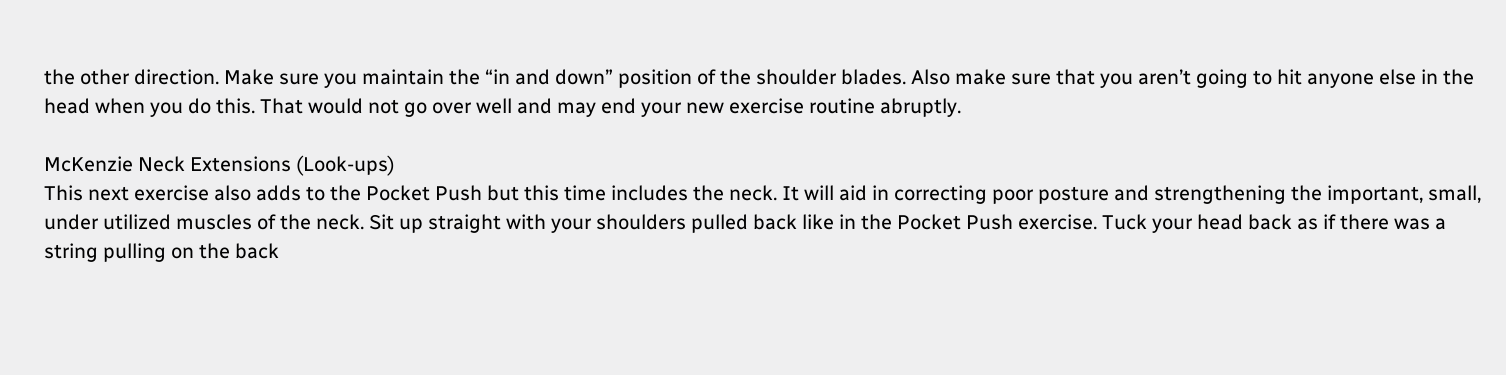the other direction. Make sure you maintain the “in and down” position of the shoulder blades. Also make sure that you aren’t going to hit anyone else in the head when you do this. That would not go over well and may end your new exercise routine abruptly.

McKenzie Neck Extensions (Look-ups)
This next exercise also adds to the Pocket Push but this time includes the neck. It will aid in correcting poor posture and strengthening the important, small, under utilized muscles of the neck. Sit up straight with your shoulders pulled back like in the Pocket Push exercise. Tuck your head back as if there was a string pulling on the back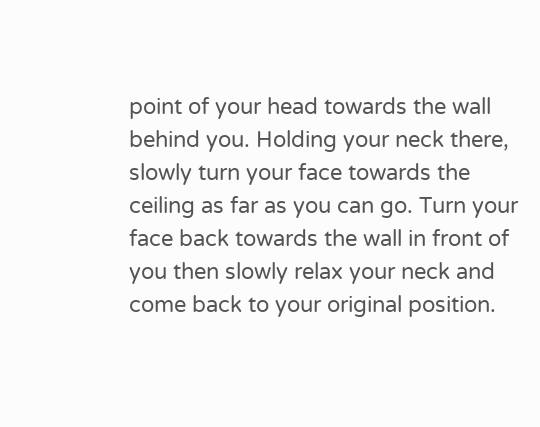point of your head towards the wall behind you. Holding your neck there, slowly turn your face towards the ceiling as far as you can go. Turn your face back towards the wall in front of you then slowly relax your neck and come back to your original position.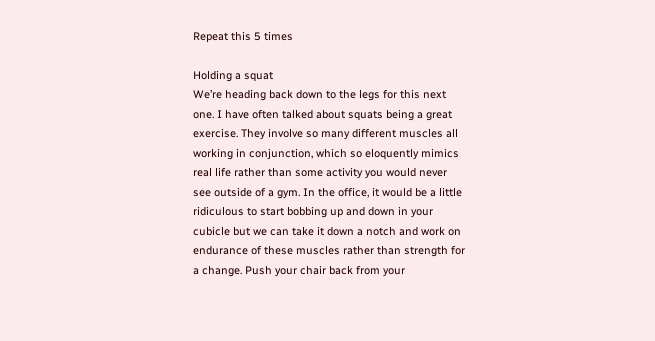Repeat this 5 times

Holding a squat
We’re heading back down to the legs for this next one. I have often talked about squats being a great exercise. They involve so many different muscles all working in conjunction, which so eloquently mimics real life rather than some activity you would never see outside of a gym. In the office, it would be a little ridiculous to start bobbing up and down in your cubicle but we can take it down a notch and work on endurance of these muscles rather than strength for a change. Push your chair back from your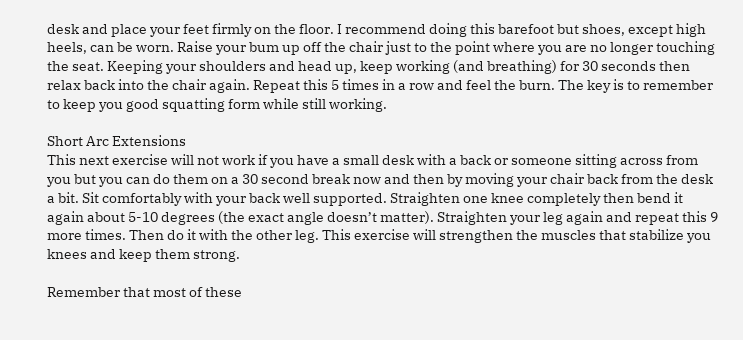desk and place your feet firmly on the floor. I recommend doing this barefoot but shoes, except high heels, can be worn. Raise your bum up off the chair just to the point where you are no longer touching the seat. Keeping your shoulders and head up, keep working (and breathing) for 30 seconds then relax back into the chair again. Repeat this 5 times in a row and feel the burn. The key is to remember to keep you good squatting form while still working.

Short Arc Extensions
This next exercise will not work if you have a small desk with a back or someone sitting across from you but you can do them on a 30 second break now and then by moving your chair back from the desk a bit. Sit comfortably with your back well supported. Straighten one knee completely then bend it again about 5-10 degrees (the exact angle doesn’t matter). Straighten your leg again and repeat this 9 more times. Then do it with the other leg. This exercise will strengthen the muscles that stabilize you knees and keep them strong.

Remember that most of these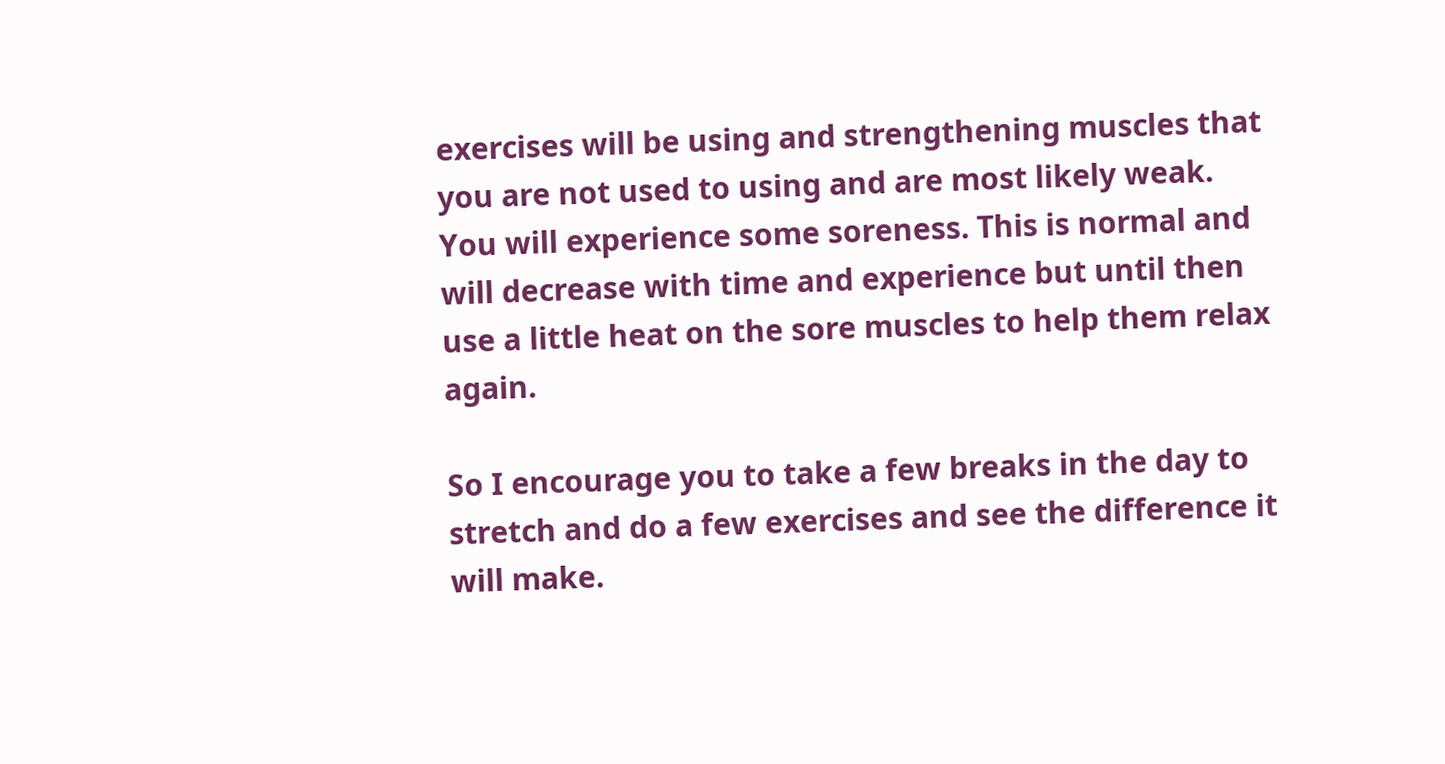exercises will be using and strengthening muscles that you are not used to using and are most likely weak. You will experience some soreness. This is normal and will decrease with time and experience but until then use a little heat on the sore muscles to help them relax again.

So I encourage you to take a few breaks in the day to stretch and do a few exercises and see the difference it will make.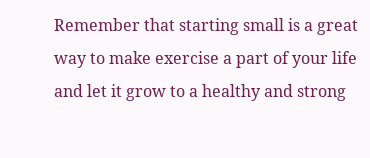Remember that starting small is a great way to make exercise a part of your life and let it grow to a healthy and strong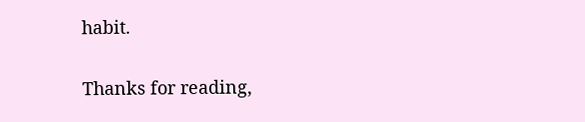habit.

Thanks for reading,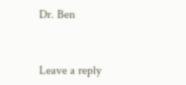Dr. Ben


Leave a reply